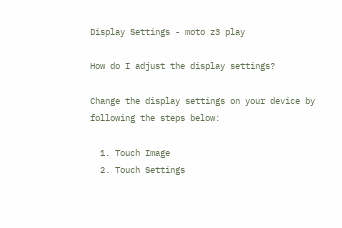Display Settings - moto z3 play

How do I adjust the display settings?

Change the display settings on your device by following the steps below:

  1. Touch Image
  2. Touch Settings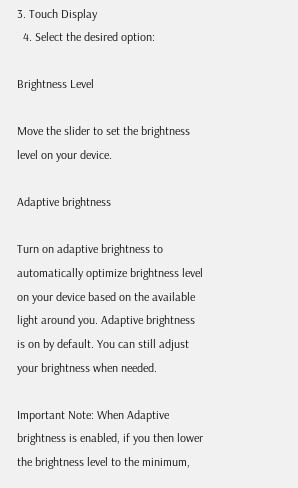3. Touch Display
  4. Select the desired option:

Brightness Level

Move the slider to set the brightness level on your device.

Adaptive brightness

Turn on adaptive brightness to automatically optimize brightness level on your device based on the available light around you. Adaptive brightness is on by default. You can still adjust your brightness when needed.

Important Note: When Adaptive brightness is enabled, if you then lower the brightness level to the minimum,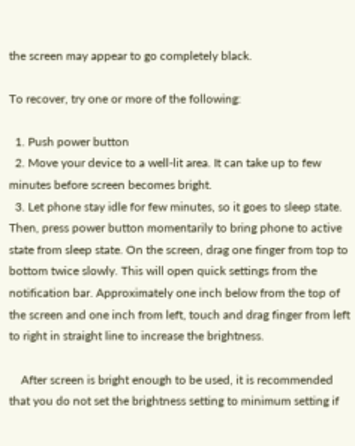the screen may appear to go completely black.

To recover, try one or more of the following:

  1. Push power button
  2. Move your device to a well-lit area. It can take up to few minutes before screen becomes bright.
  3. Let phone stay idle for few minutes, so it goes to sleep state. Then, press power button momentarily to bring phone to active state from sleep state. On the screen, drag one finger from top to bottom twice slowly. This will open quick settings from the notification bar. Approximately one inch below from the top of the screen and one inch from left, touch and drag finger from left to right in straight line to increase the brightness.

    After screen is bright enough to be used, it is recommended that you do not set the brightness setting to minimum setting if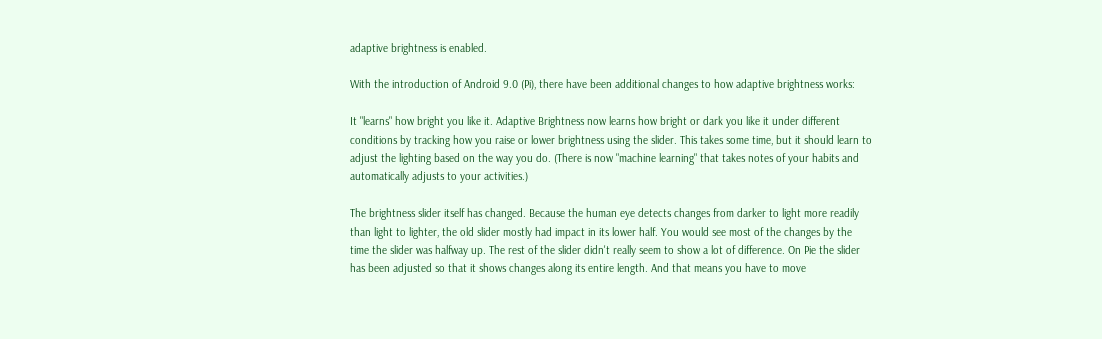adaptive brightness is enabled.

With the introduction of Android 9.0 (Pi), there have been additional changes to how adaptive brightness works:

It "learns" how bright you like it. Adaptive Brightness now learns how bright or dark you like it under different conditions by tracking how you raise or lower brightness using the slider. This takes some time, but it should learn to adjust the lighting based on the way you do. (There is now "machine learning" that takes notes of your habits and automatically adjusts to your activities.)

The brightness slider itself has changed. Because the human eye detects changes from darker to light more readily than light to lighter, the old slider mostly had impact in its lower half. You would see most of the changes by the time the slider was halfway up. The rest of the slider didn't really seem to show a lot of difference. On Pie the slider has been adjusted so that it shows changes along its entire length. And that means you have to move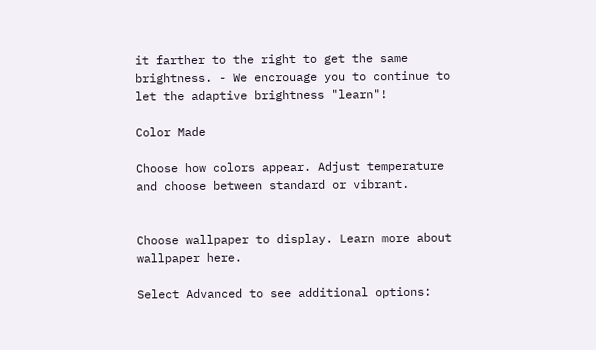it farther to the right to get the same brightness. - We encrouage you to continue to let the adaptive brightness "learn"!

Color Made

Choose how colors appear. Adjust temperature and choose between standard or vibrant.


Choose wallpaper to display. Learn more about wallpaper here.

Select Advanced to see additional options: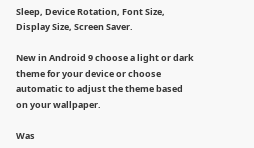Sleep, Device Rotation, Font Size, Display Size, Screen Saver.

New in Android 9 choose a light or dark theme for your device or choose automatic to adjust the theme based on your wallpaper.

Was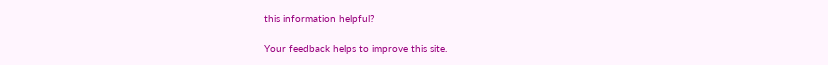this information helpful?

Your feedback helps to improve this site.